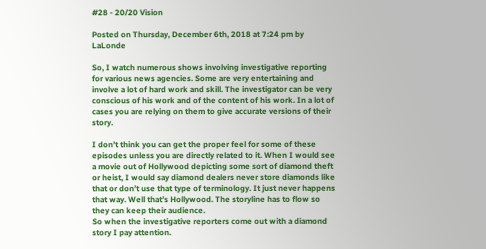#28 - 20/20 Vision

Posted on Thursday, December 6th, 2018 at 7:24 pm by LaLonde

So, I watch numerous shows involving investigative reporting for various news agencies. Some are very entertaining and involve a lot of hard work and skill. The investigator can be very conscious of his work and of the content of his work. In a lot of cases you are relying on them to give accurate versions of their story.

I don’t think you can get the proper feel for some of these episodes unless you are directly related to it. When I would see a movie out of Hollywood depicting some sort of diamond theft or heist, I would say diamond dealers never store diamonds like that or don’t use that type of terminology. It just never happens that way. Well that’s Hollywood. The storyline has to flow so they can keep their audience.
So when the investigative reporters come out with a diamond story I pay attention.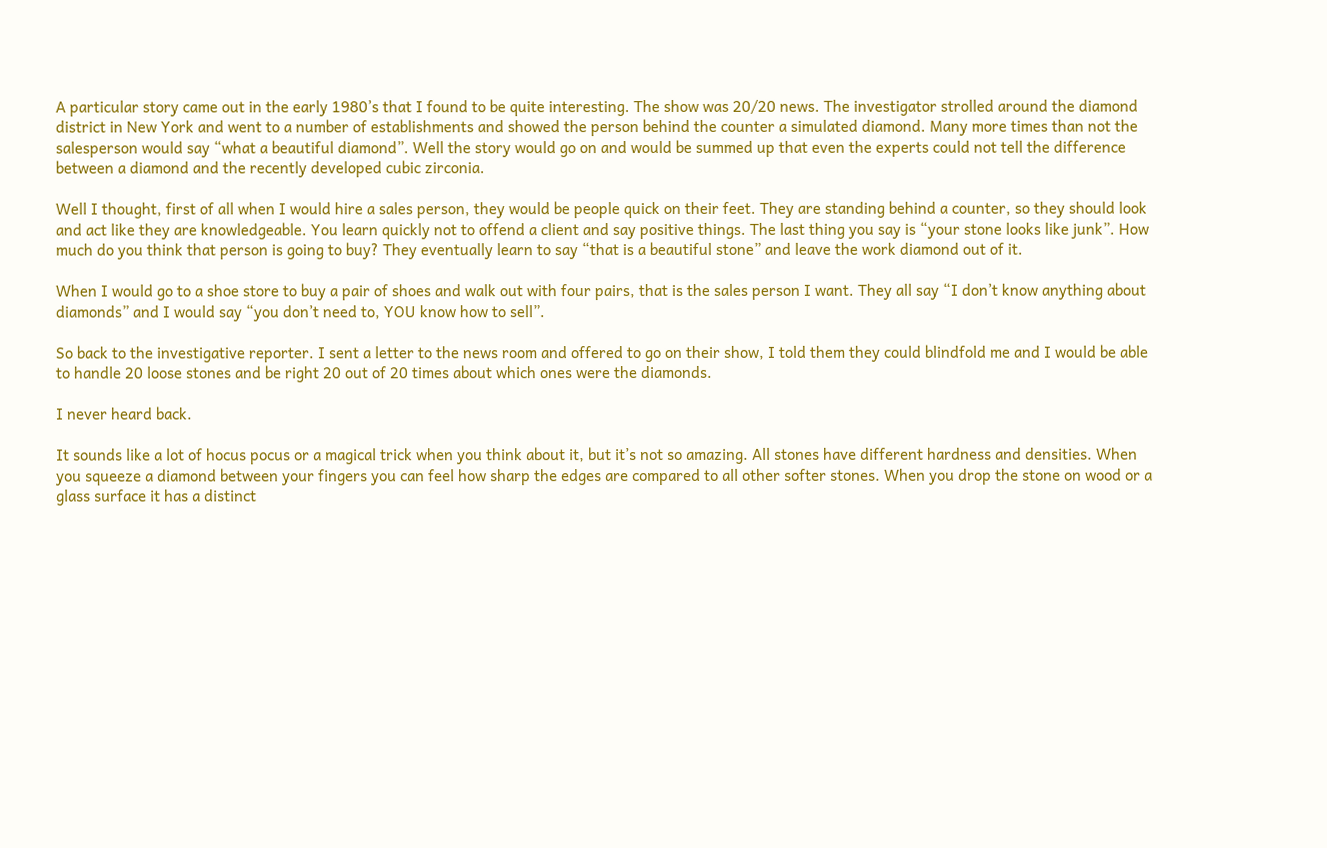A particular story came out in the early 1980’s that I found to be quite interesting. The show was 20/20 news. The investigator strolled around the diamond district in New York and went to a number of establishments and showed the person behind the counter a simulated diamond. Many more times than not the salesperson would say “what a beautiful diamond”. Well the story would go on and would be summed up that even the experts could not tell the difference between a diamond and the recently developed cubic zirconia.

Well I thought, first of all when I would hire a sales person, they would be people quick on their feet. They are standing behind a counter, so they should look and act like they are knowledgeable. You learn quickly not to offend a client and say positive things. The last thing you say is “your stone looks like junk”. How much do you think that person is going to buy? They eventually learn to say “that is a beautiful stone” and leave the work diamond out of it.

When I would go to a shoe store to buy a pair of shoes and walk out with four pairs, that is the sales person I want. They all say “I don’t know anything about diamonds” and I would say “you don’t need to, YOU know how to sell”.

So back to the investigative reporter. I sent a letter to the news room and offered to go on their show, I told them they could blindfold me and I would be able to handle 20 loose stones and be right 20 out of 20 times about which ones were the diamonds.

I never heard back.

It sounds like a lot of hocus pocus or a magical trick when you think about it, but it’s not so amazing. All stones have different hardness and densities. When you squeeze a diamond between your fingers you can feel how sharp the edges are compared to all other softer stones. When you drop the stone on wood or a glass surface it has a distinct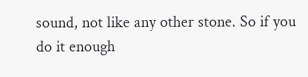sound, not like any other stone. So if you do it enough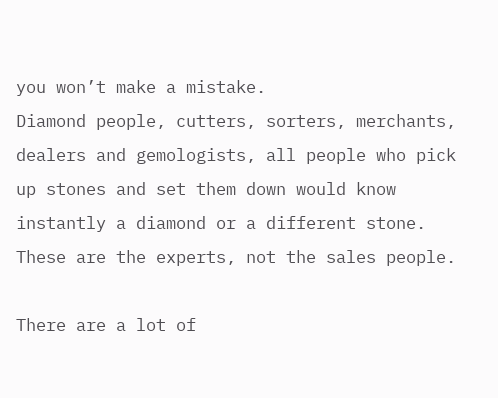you won’t make a mistake.
Diamond people, cutters, sorters, merchants, dealers and gemologists, all people who pick up stones and set them down would know instantly a diamond or a different stone. These are the experts, not the sales people.

There are a lot of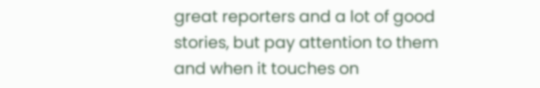great reporters and a lot of good stories, but pay attention to them and when it touches on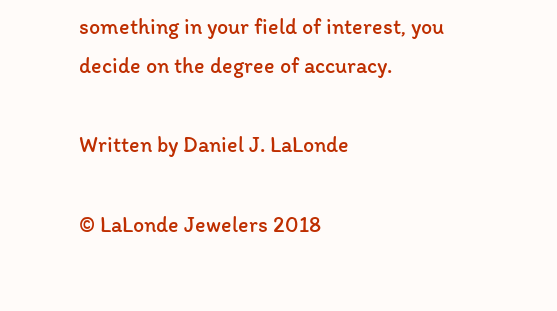something in your field of interest, you decide on the degree of accuracy.

Written by Daniel J. LaLonde

© LaLonde Jewelers 2018